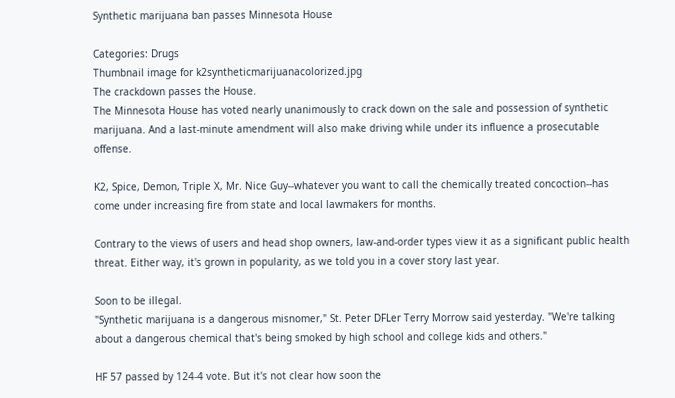Synthetic marijuana ban passes Minnesota House

Categories: Drugs
Thumbnail image for k2syntheticmarijuanacolorized.jpg
The crackdown passes the House.
The Minnesota House has voted nearly unanimously to crack down on the sale and possession of synthetic marijuana. And a last-minute amendment will also make driving while under its influence a prosecutable offense.

K2, Spice, Demon, Triple X, Mr. Nice Guy--whatever you want to call the chemically treated concoction--has come under increasing fire from state and local lawmakers for months.

Contrary to the views of users and head shop owners, law-and-order types view it as a significant public health threat. Either way, it's grown in popularity, as we told you in a cover story last year.

Soon to be illegal.
"Synthetic marijuana is a dangerous misnomer," St. Peter DFLer Terry Morrow said yesterday. "We're talking about a dangerous chemical that's being smoked by high school and college kids and others."

HF 57 passed by 124-4 vote. But it's not clear how soon the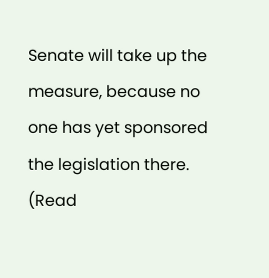Senate will take up the measure, because no one has yet sponsored the legislation there. (Read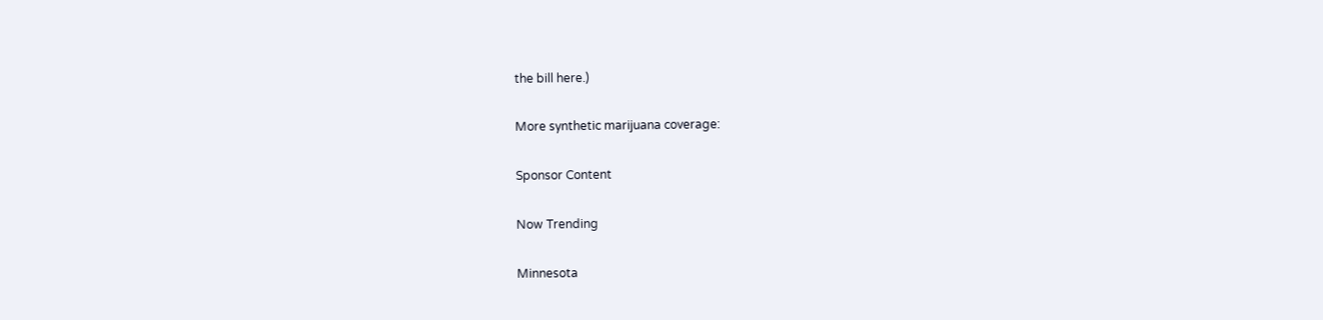the bill here.)

More synthetic marijuana coverage:

Sponsor Content

Now Trending

Minnesota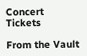Concert Tickets

From the Vault